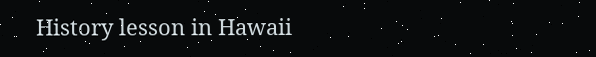History lesson in Hawaii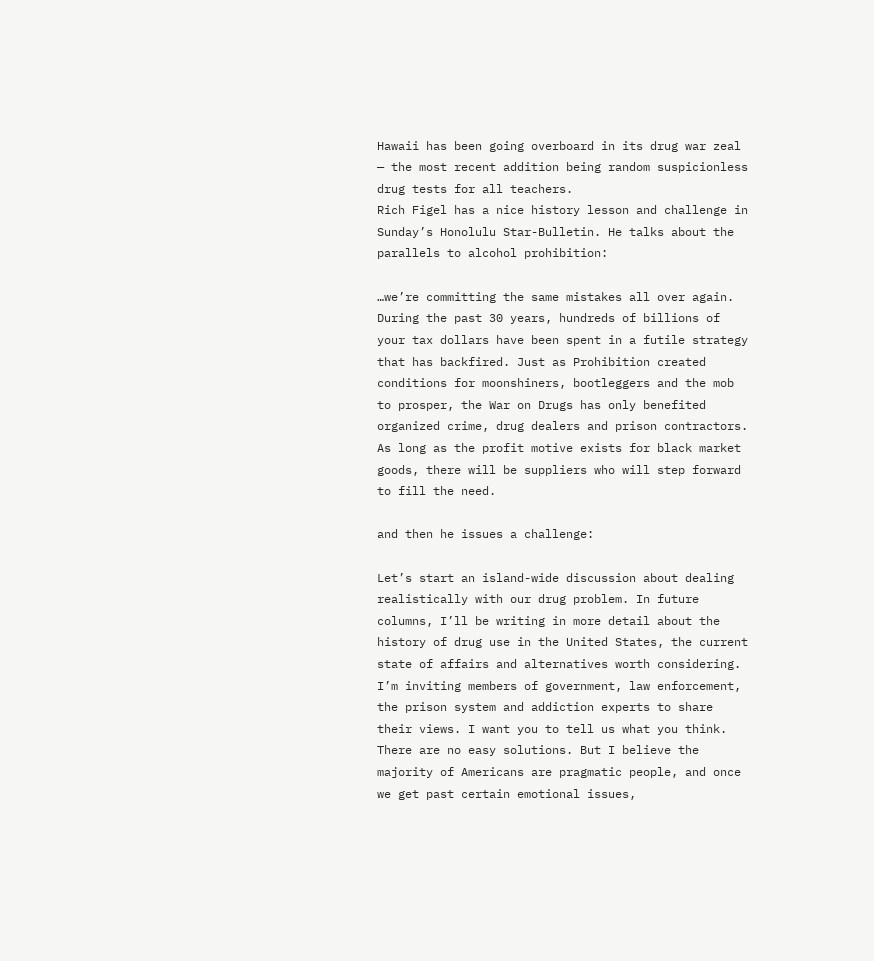Hawaii has been going overboard in its drug war zeal — the most recent addition being random suspicionless drug tests for all teachers.
Rich Figel has a nice history lesson and challenge in Sunday’s Honolulu Star-Bulletin. He talks about the parallels to alcohol prohibition:

…we’re committing the same mistakes all over again. During the past 30 years, hundreds of billions of your tax dollars have been spent in a futile strategy that has backfired. Just as Prohibition created conditions for moonshiners, bootleggers and the mob to prosper, the War on Drugs has only benefited organized crime, drug dealers and prison contractors. As long as the profit motive exists for black market goods, there will be suppliers who will step forward to fill the need.

and then he issues a challenge:

Let’s start an island-wide discussion about dealing realistically with our drug problem. In future columns, I’ll be writing in more detail about the history of drug use in the United States, the current state of affairs and alternatives worth considering.
I’m inviting members of government, law enforcement, the prison system and addiction experts to share their views. I want you to tell us what you think. There are no easy solutions. But I believe the majority of Americans are pragmatic people, and once we get past certain emotional issues,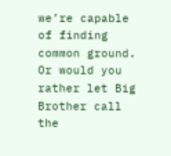we’re capable of finding common ground.
Or would you rather let Big Brother call the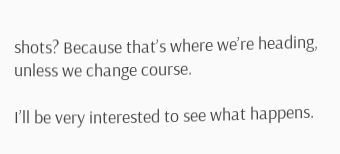shots? Because that’s where we’re heading, unless we change course.

I’ll be very interested to see what happens.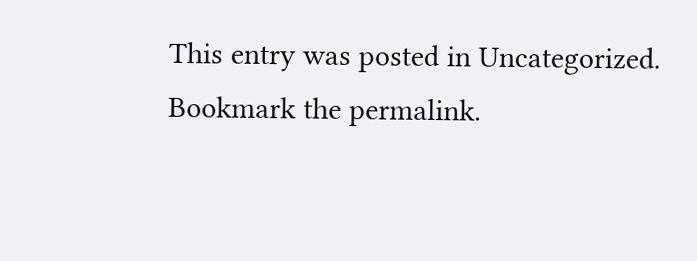This entry was posted in Uncategorized. Bookmark the permalink.